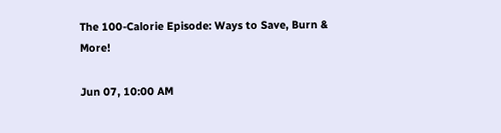The 100-Calorie Episode: Ways to Save, Burn & More!

Jun 07, 10:00 AM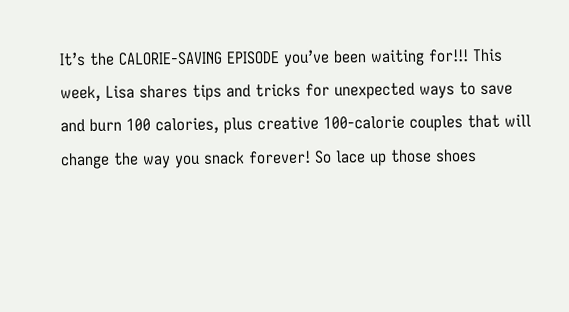It’s the CALORIE-SAVING EPISODE you’ve been waiting for!!! This week, Lisa shares tips and tricks for unexpected ways to save and burn 100 calories, plus creative 100-calorie couples that will change the way you snack forever! So lace up those shoes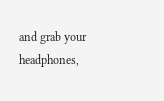and grab your headphones,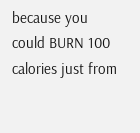because you could BURN 100 calories just from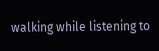walking while listening to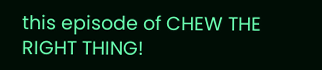this episode of CHEW THE RIGHT THING!